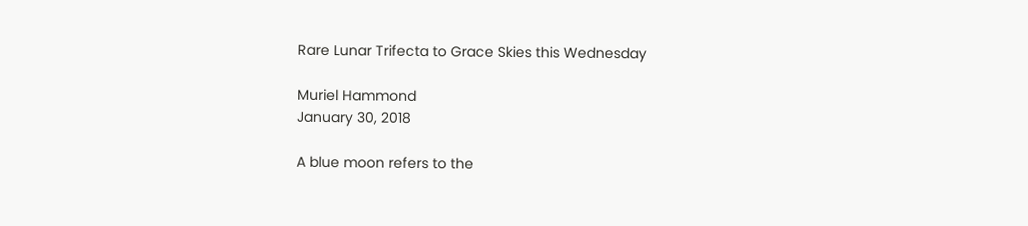Rare Lunar Trifecta to Grace Skies this Wednesday

Muriel Hammond
January 30, 2018

A blue moon refers to the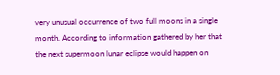very unusual occurrence of two full moons in a single month. According to information gathered by her that the next supermoon lunar eclipse would happen on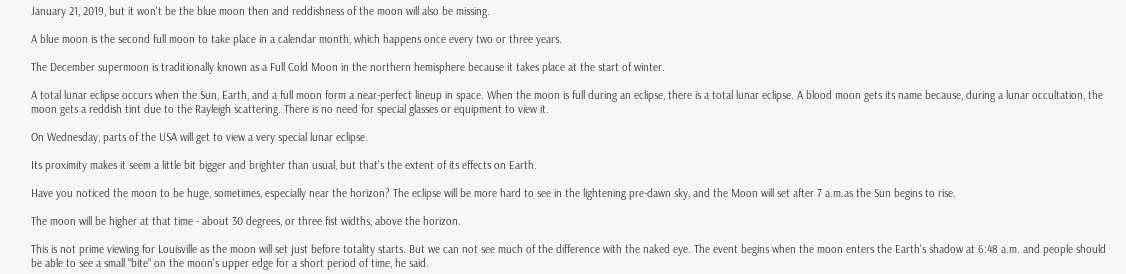January 21, 2019, but it won't be the blue moon then and reddishness of the moon will also be missing.

A blue moon is the second full moon to take place in a calendar month, which happens once every two or three years.

The December supermoon is traditionally known as a Full Cold Moon in the northern hemisphere because it takes place at the start of winter.

A total lunar eclipse occurs when the Sun, Earth, and a full moon form a near-perfect lineup in space. When the moon is full during an eclipse, there is a total lunar eclipse. A blood moon gets its name because, during a lunar occultation, the moon gets a reddish tint due to the Rayleigh scattering. There is no need for special glasses or equipment to view it.

On Wednesday, parts of the USA will get to view a very special lunar eclipse.

Its proximity makes it seem a little bit bigger and brighter than usual, but that's the extent of its effects on Earth.

Have you noticed the moon to be huge, sometimes, especially near the horizon? The eclipse will be more hard to see in the lightening pre-dawn sky, and the Moon will set after 7 a.m.as the Sun begins to rise.

The moon will be higher at that time - about 30 degrees, or three fist widths, above the horizon.

This is not prime viewing for Louisville as the moon will set just before totality starts. But we can not see much of the difference with the naked eye. The event begins when the moon enters the Earth's shadow at 6:48 a.m. and people should be able to see a small "bite" on the moon's upper edge for a short period of time, he said.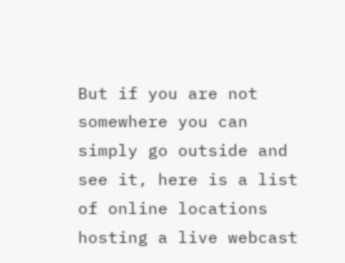But if you are not somewhere you can simply go outside and see it, here is a list of online locations hosting a live webcast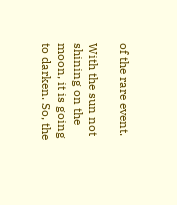of the rare event.

With the sun not shining on the moon, it is going to darken. So, the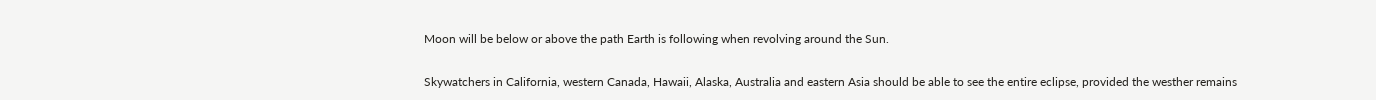Moon will be below or above the path Earth is following when revolving around the Sun.

Skywatchers in California, western Canada, Hawaii, Alaska, Australia and eastern Asia should be able to see the entire eclipse, provided the westher remains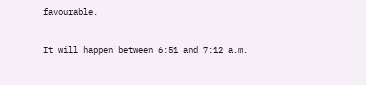favourable.

It will happen between 6:51 and 7:12 a.m.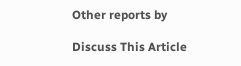Other reports by

Discuss This Article